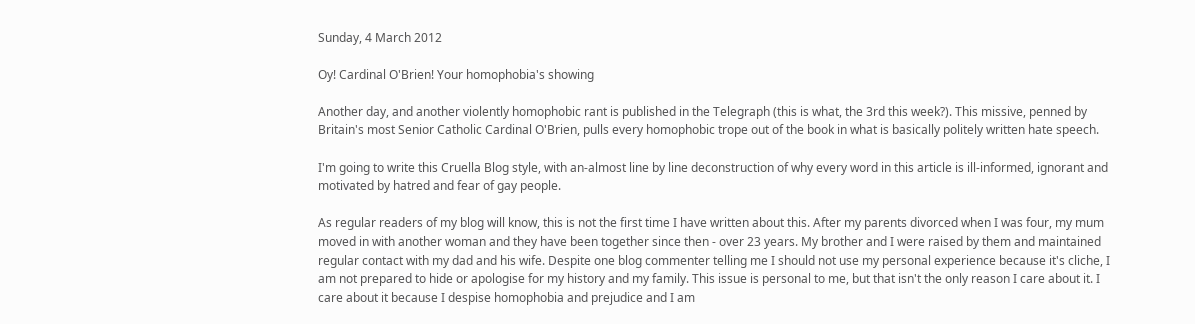Sunday, 4 March 2012

Oy! Cardinal O'Brien! Your homophobia's showing

Another day, and another violently homophobic rant is published in the Telegraph (this is what, the 3rd this week?). This missive, penned by Britain's most Senior Catholic Cardinal O'Brien, pulls every homophobic trope out of the book in what is basically politely written hate speech.

I'm going to write this Cruella Blog style, with an-almost line by line deconstruction of why every word in this article is ill-informed, ignorant and motivated by hatred and fear of gay people.

As regular readers of my blog will know, this is not the first time I have written about this. After my parents divorced when I was four, my mum moved in with another woman and they have been together since then - over 23 years. My brother and I were raised by them and maintained regular contact with my dad and his wife. Despite one blog commenter telling me I should not use my personal experience because it's cliche, I am not prepared to hide or apologise for my history and my family. This issue is personal to me, but that isn't the only reason I care about it. I care about it because I despise homophobia and prejudice and I am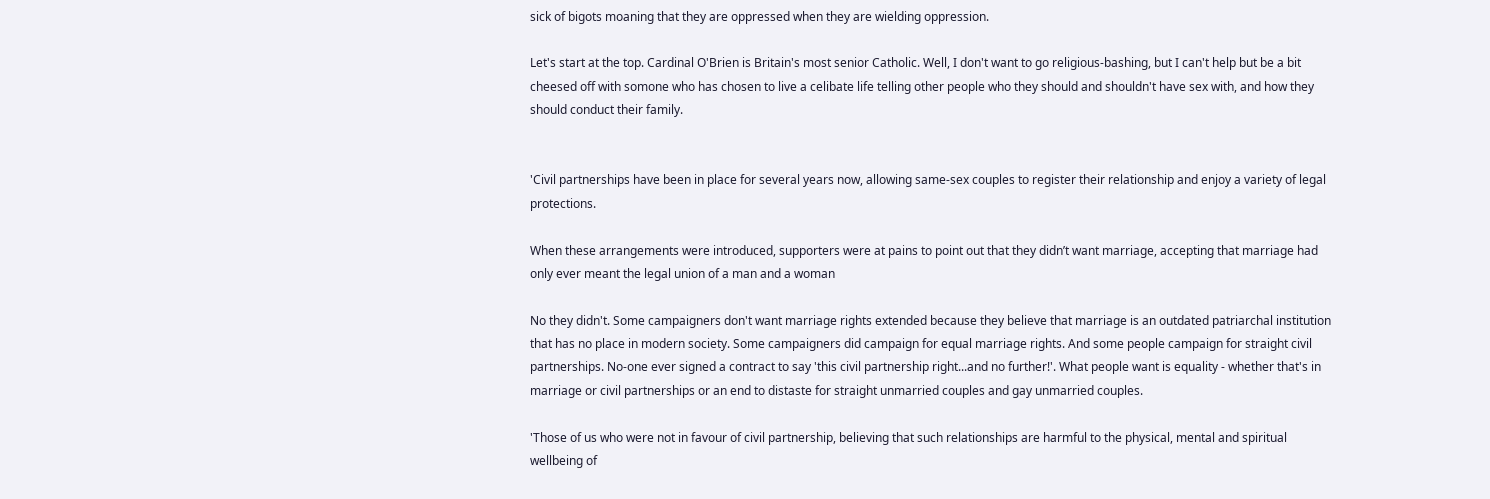sick of bigots moaning that they are oppressed when they are wielding oppression.

Let's start at the top. Cardinal O'Brien is Britain's most senior Catholic. Well, I don't want to go religious-bashing, but I can't help but be a bit cheesed off with somone who has chosen to live a celibate life telling other people who they should and shouldn't have sex with, and how they should conduct their family.


'Civil partnerships have been in place for several years now, allowing same-sex couples to register their relationship and enjoy a variety of legal protections.

When these arrangements were introduced, supporters were at pains to point out that they didn’t want marriage, accepting that marriage had only ever meant the legal union of a man and a woman

No they didn't. Some campaigners don't want marriage rights extended because they believe that marriage is an outdated patriarchal institution that has no place in modern society. Some campaigners did campaign for equal marriage rights. And some people campaign for straight civil partnerships. No-one ever signed a contract to say 'this civil partnership right...and no further!'. What people want is equality - whether that's in
marriage or civil partnerships or an end to distaste for straight unmarried couples and gay unmarried couples.

'Those of us who were not in favour of civil partnership, believing that such relationships are harmful to the physical, mental and spiritual wellbeing of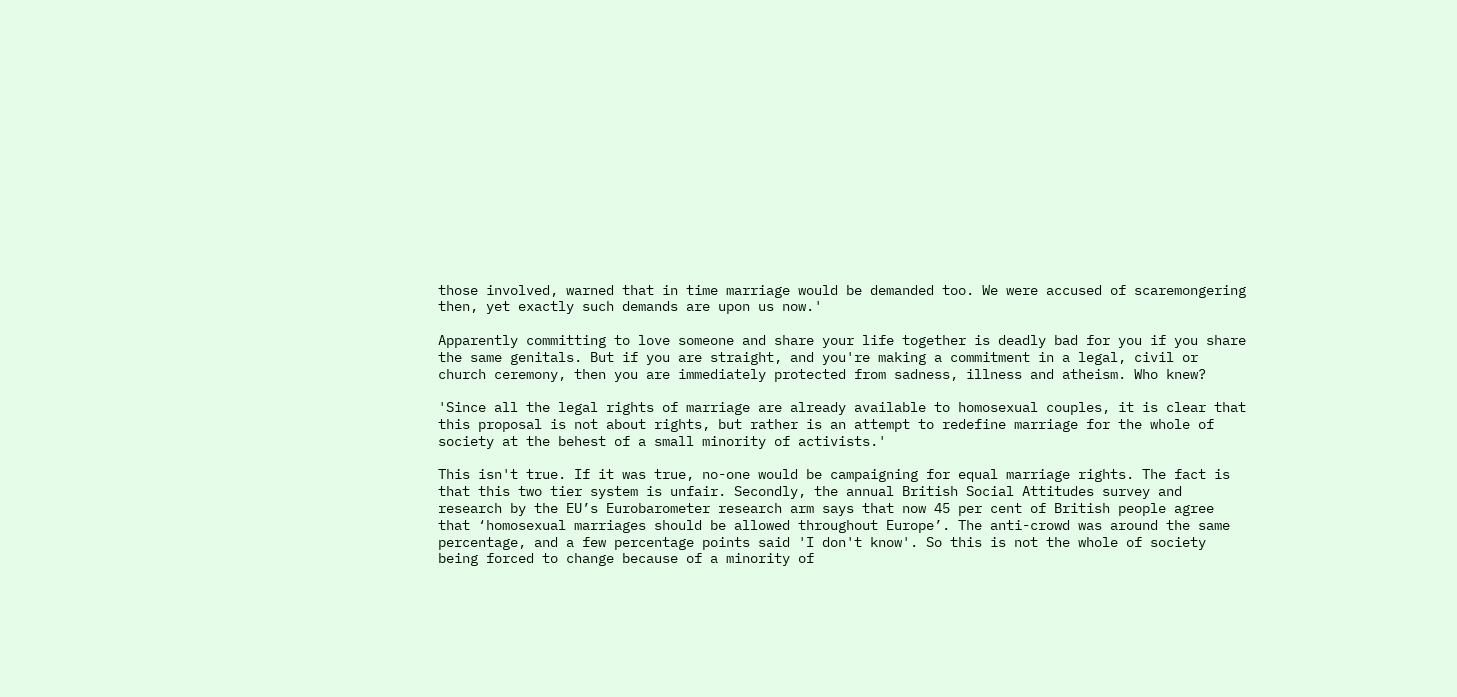those involved, warned that in time marriage would be demanded too. We were accused of scaremongering then, yet exactly such demands are upon us now.'

Apparently committing to love someone and share your life together is deadly bad for you if you share the same genitals. But if you are straight, and you're making a commitment in a legal, civil or church ceremony, then you are immediately protected from sadness, illness and atheism. Who knew?

'Since all the legal rights of marriage are already available to homosexual couples, it is clear that this proposal is not about rights, but rather is an attempt to redefine marriage for the whole of society at the behest of a small minority of activists.'

This isn't true. If it was true, no-one would be campaigning for equal marriage rights. The fact is that this two tier system is unfair. Secondly, the annual British Social Attitudes survey and research by the EU’s Eurobarometer research arm says that now 45 per cent of British people agree that ‘homosexual marriages should be allowed throughout Europe’. The anti-crowd was around the same percentage, and a few percentage points said 'I don't know'. So this is not the whole of society being forced to change because of a minority of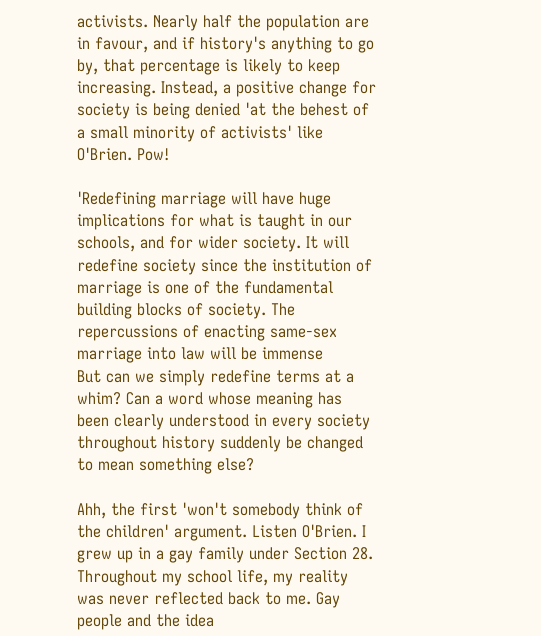activists. Nearly half the population are in favour, and if history's anything to go by, that percentage is likely to keep increasing. Instead, a positive change for society is being denied 'at the behest of a small minority of activists' like O'Brien. Pow!

'Redefining marriage will have huge implications for what is taught in our schools, and for wider society. It will redefine society since the institution of marriage is one of the fundamental building blocks of society. The repercussions of enacting same-sex marriage into law will be immense
But can we simply redefine terms at a whim? Can a word whose meaning has been clearly understood in every society throughout history suddenly be changed to mean something else?

Ahh, the first 'won't somebody think of the children' argument. Listen O'Brien. I grew up in a gay family under Section 28. Throughout my school life, my reality was never reflected back to me. Gay people and the idea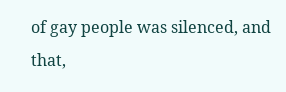of gay people was silenced, and that,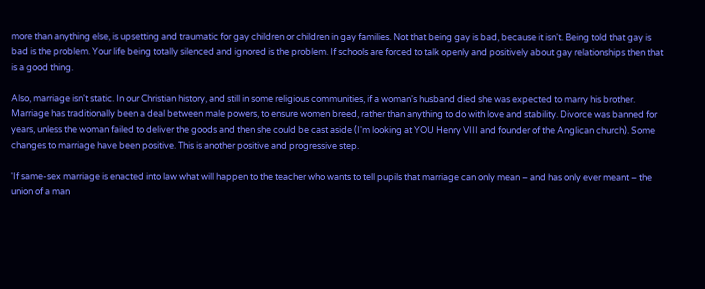more than anything else, is upsetting and traumatic for gay children or children in gay families. Not that being gay is bad, because it isn't. Being told that gay is bad is the problem. Your life being totally silenced and ignored is the problem. If schools are forced to talk openly and positively about gay relationships then that is a good thing.

Also, marriage isn't static. In our Christian history, and still in some religious communities, if a woman's husband died she was expected to marry his brother. Marriage has traditionally been a deal between male powers, to ensure women breed, rather than anything to do with love and stability. Divorce was banned for years, unless the woman failed to deliver the goods and then she could be cast aside (I'm looking at YOU Henry VIII and founder of the Anglican church). Some changes to marriage have been positive. This is another positive and progressive step.

'If same-sex marriage is enacted into law what will happen to the teacher who wants to tell pupils that marriage can only mean – and has only ever meant – the union of a man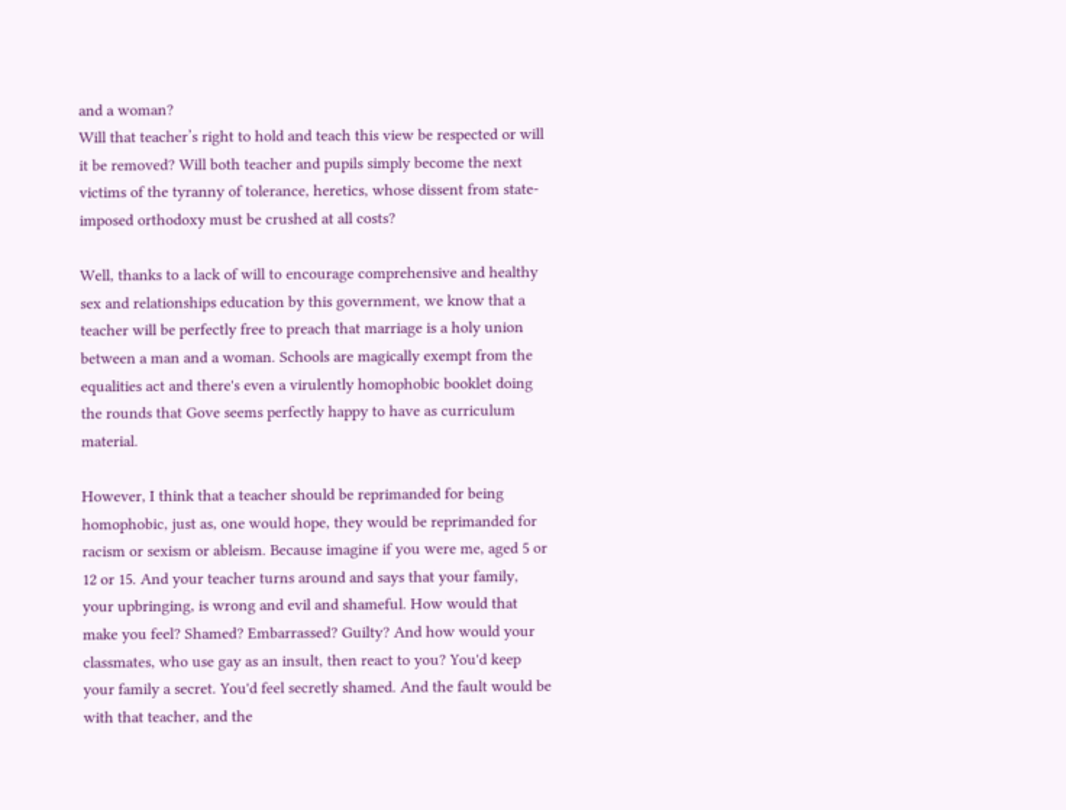and a woman?
Will that teacher’s right to hold and teach this view be respected or will it be removed? Will both teacher and pupils simply become the next victims of the tyranny of tolerance, heretics, whose dissent from state-imposed orthodoxy must be crushed at all costs?

Well, thanks to a lack of will to encourage comprehensive and healthy sex and relationships education by this government, we know that a teacher will be perfectly free to preach that marriage is a holy union between a man and a woman. Schools are magically exempt from the equalities act and there's even a virulently homophobic booklet doing the rounds that Gove seems perfectly happy to have as curriculum material.

However, I think that a teacher should be reprimanded for being homophobic, just as, one would hope, they would be reprimanded for racism or sexism or ableism. Because imagine if you were me, aged 5 or 12 or 15. And your teacher turns around and says that your family, your upbringing, is wrong and evil and shameful. How would that make you feel? Shamed? Embarrassed? Guilty? And how would your classmates, who use gay as an insult, then react to you? You'd keep your family a secret. You'd feel secretly shamed. And the fault would be with that teacher, and the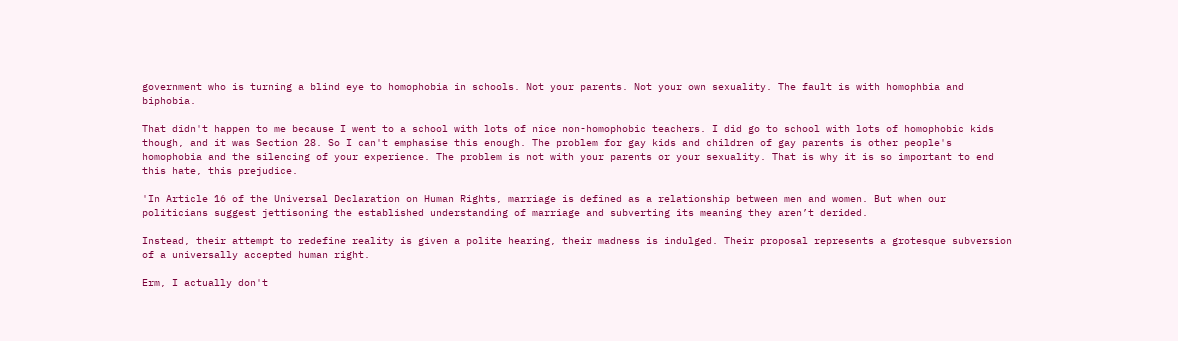government who is turning a blind eye to homophobia in schools. Not your parents. Not your own sexuality. The fault is with homophbia and biphobia.

That didn't happen to me because I went to a school with lots of nice non-homophobic teachers. I did go to school with lots of homophobic kids though, and it was Section 28. So I can't emphasise this enough. The problem for gay kids and children of gay parents is other people's homophobia and the silencing of your experience. The problem is not with your parents or your sexuality. That is why it is so important to end this hate, this prejudice.

'In Article 16 of the Universal Declaration on Human Rights, marriage is defined as a relationship between men and women. But when our politicians suggest jettisoning the established understanding of marriage and subverting its meaning they aren’t derided.

Instead, their attempt to redefine reality is given a polite hearing, their madness is indulged. Their proposal represents a grotesque subversion of a universally accepted human right.

Erm, I actually don't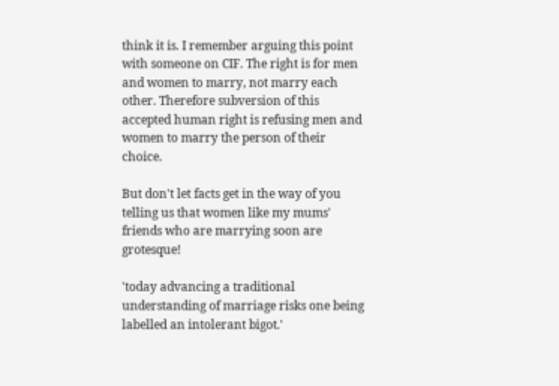think it is. I remember arguing this point with someone on CIF. The right is for men and women to marry, not marry each other. Therefore subversion of this accepted human right is refusing men and women to marry the person of their choice.

But don't let facts get in the way of you telling us that women like my mums' friends who are marrying soon are grotesque!

'today advancing a traditional understanding of marriage risks one being labelled an intolerant bigot.'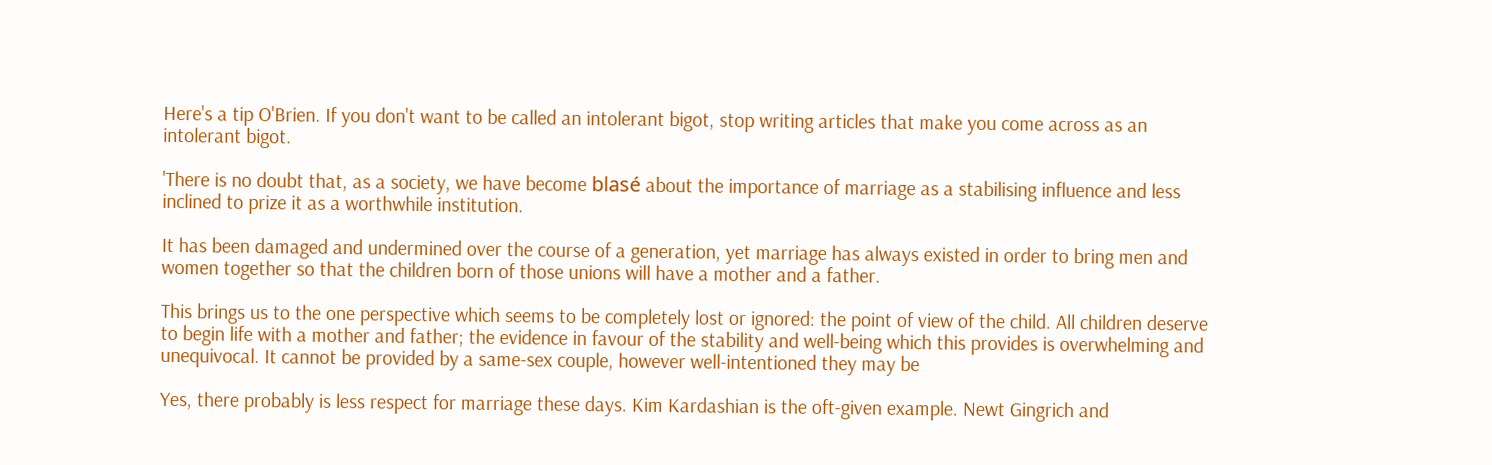Here's a tip O'Brien. If you don't want to be called an intolerant bigot, stop writing articles that make you come across as an intolerant bigot.

'There is no doubt that, as a society, we have become blasé about the importance of marriage as a stabilising influence and less inclined to prize it as a worthwhile institution.

It has been damaged and undermined over the course of a generation, yet marriage has always existed in order to bring men and women together so that the children born of those unions will have a mother and a father.

This brings us to the one perspective which seems to be completely lost or ignored: the point of view of the child. All children deserve to begin life with a mother and father; the evidence in favour of the stability and well-being which this provides is overwhelming and unequivocal. It cannot be provided by a same-sex couple, however well-intentioned they may be

Yes, there probably is less respect for marriage these days. Kim Kardashian is the oft-given example. Newt Gingrich and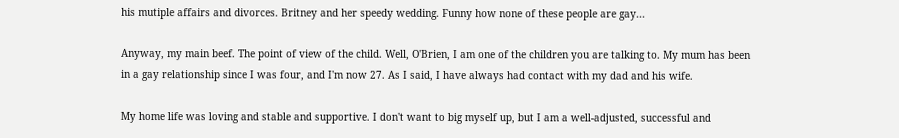his mutiple affairs and divorces. Britney and her speedy wedding. Funny how none of these people are gay...

Anyway, my main beef. The point of view of the child. Well, O'Brien, I am one of the children you are talking to. My mum has been in a gay relationship since I was four, and I'm now 27. As I said, I have always had contact with my dad and his wife.

My home life was loving and stable and supportive. I don't want to big myself up, but I am a well-adjusted, successful and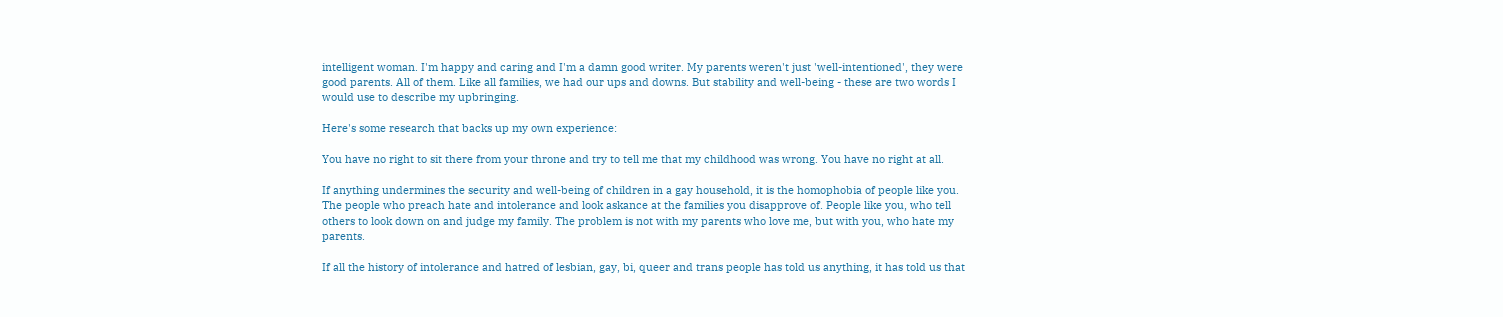intelligent woman. I'm happy and caring and I'm a damn good writer. My parents weren't just 'well-intentioned', they were good parents. All of them. Like all families, we had our ups and downs. But stability and well-being - these are two words I would use to describe my upbringing.

Here's some research that backs up my own experience:

You have no right to sit there from your throne and try to tell me that my childhood was wrong. You have no right at all.

If anything undermines the security and well-being of children in a gay household, it is the homophobia of people like you. The people who preach hate and intolerance and look askance at the families you disapprove of. People like you, who tell others to look down on and judge my family. The problem is not with my parents who love me, but with you, who hate my parents.

If all the history of intolerance and hatred of lesbian, gay, bi, queer and trans people has told us anything, it has told us that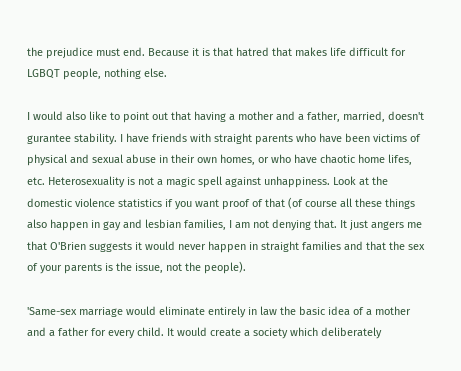the prejudice must end. Because it is that hatred that makes life difficult for LGBQT people, nothing else.

I would also like to point out that having a mother and a father, married, doesn't gurantee stability. I have friends with straight parents who have been victims of physical and sexual abuse in their own homes, or who have chaotic home lifes, etc. Heterosexuality is not a magic spell against unhappiness. Look at the domestic violence statistics if you want proof of that (of course all these things also happen in gay and lesbian families, I am not denying that. It just angers me that O'Brien suggests it would never happen in straight families and that the sex of your parents is the issue, not the people).

'Same-sex marriage would eliminate entirely in law the basic idea of a mother and a father for every child. It would create a society which deliberately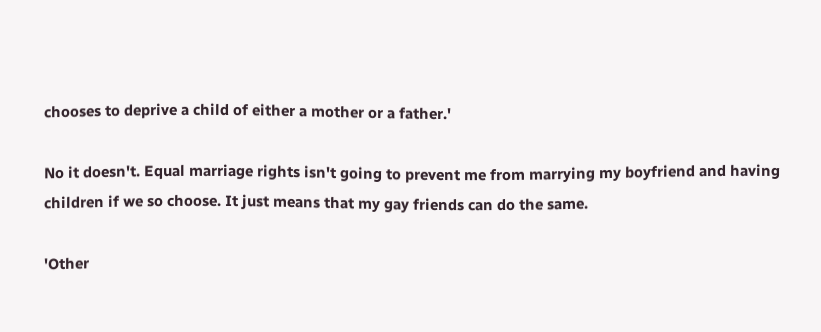chooses to deprive a child of either a mother or a father.'

No it doesn't. Equal marriage rights isn't going to prevent me from marrying my boyfriend and having children if we so choose. It just means that my gay friends can do the same.

'Other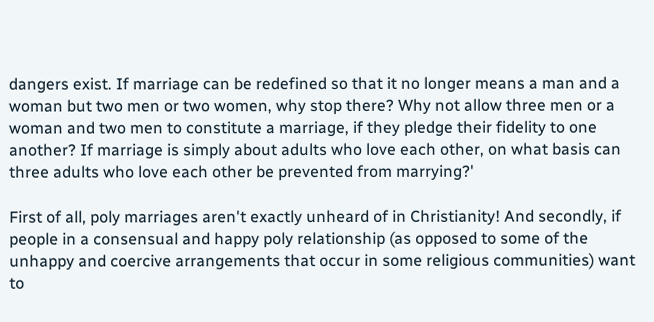dangers exist. If marriage can be redefined so that it no longer means a man and a woman but two men or two women, why stop there? Why not allow three men or a woman and two men to constitute a marriage, if they pledge their fidelity to one another? If marriage is simply about adults who love each other, on what basis can three adults who love each other be prevented from marrying?'

First of all, poly marriages aren't exactly unheard of in Christianity! And secondly, if people in a consensual and happy poly relationship (as opposed to some of the unhappy and coercive arrangements that occur in some religious communities) want to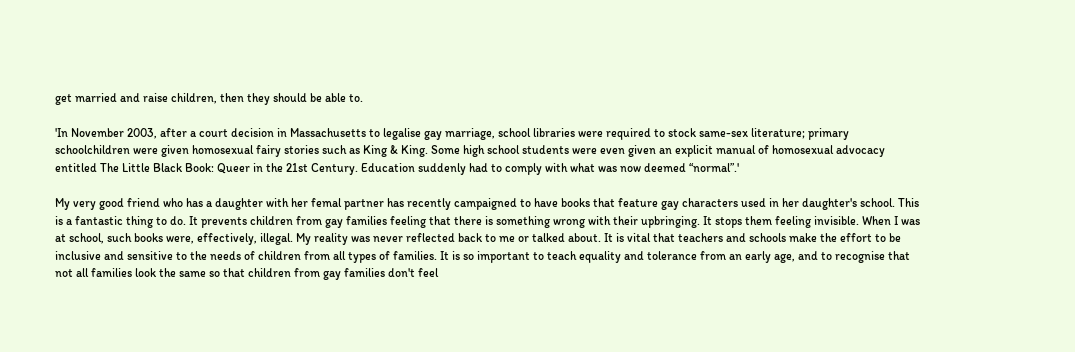get married and raise children, then they should be able to.

'In November 2003, after a court decision in Massachusetts to legalise gay marriage, school libraries were required to stock same-sex literature; primary schoolchildren were given homosexual fairy stories such as King & King. Some high school students were even given an explicit manual of homosexual advocacy entitled The Little Black Book: Queer in the 21st Century. Education suddenly had to comply with what was now deemed “normal”.'

My very good friend who has a daughter with her femal partner has recently campaigned to have books that feature gay characters used in her daughter's school. This is a fantastic thing to do. It prevents children from gay families feeling that there is something wrong with their upbringing. It stops them feeling invisible. When I was at school, such books were, effectively, illegal. My reality was never reflected back to me or talked about. It is vital that teachers and schools make the effort to be inclusive and sensitive to the needs of children from all types of families. It is so important to teach equality and tolerance from an early age, and to recognise that not all families look the same so that children from gay families don't feel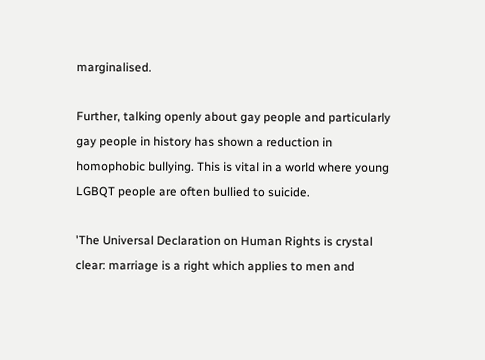marginalised.

Further, talking openly about gay people and particularly gay people in history has shown a reduction in homophobic bullying. This is vital in a world where young LGBQT people are often bullied to suicide.

'The Universal Declaration on Human Rights is crystal clear: marriage is a right which applies to men and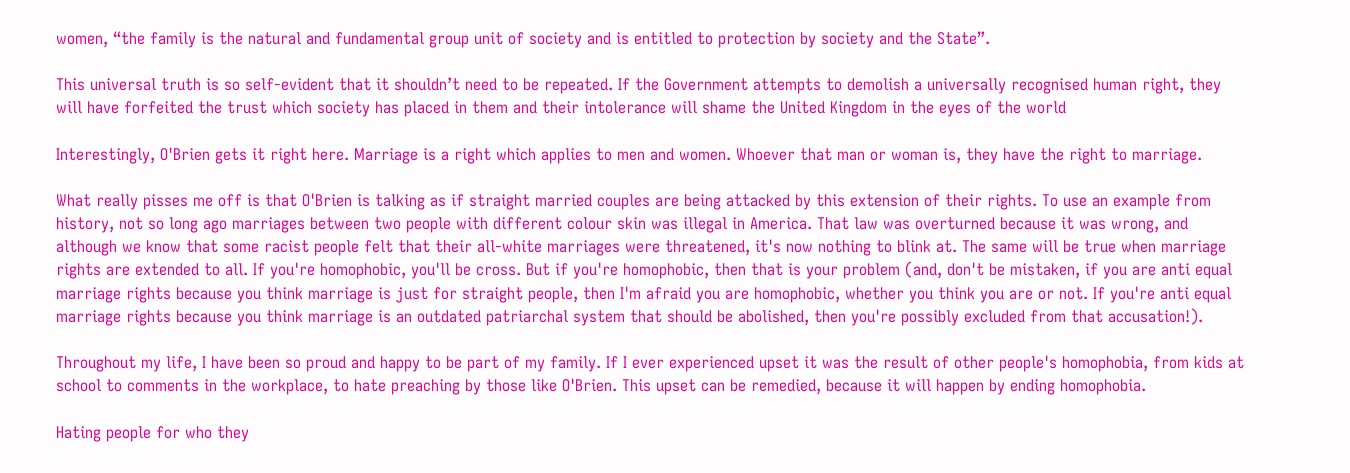women, “the family is the natural and fundamental group unit of society and is entitled to protection by society and the State”.

This universal truth is so self-evident that it shouldn’t need to be repeated. If the Government attempts to demolish a universally recognised human right, they will have forfeited the trust which society has placed in them and their intolerance will shame the United Kingdom in the eyes of the world

Interestingly, O'Brien gets it right here. Marriage is a right which applies to men and women. Whoever that man or woman is, they have the right to marriage.

What really pisses me off is that O'Brien is talking as if straight married couples are being attacked by this extension of their rights. To use an example from history, not so long ago marriages between two people with different colour skin was illegal in America. That law was overturned because it was wrong, and although we know that some racist people felt that their all-white marriages were threatened, it's now nothing to blink at. The same will be true when marriage rights are extended to all. If you're homophobic, you'll be cross. But if you're homophobic, then that is your problem (and, don't be mistaken, if you are anti equal marriage rights because you think marriage is just for straight people, then I'm afraid you are homophobic, whether you think you are or not. If you're anti equal marriage rights because you think marriage is an outdated patriarchal system that should be abolished, then you're possibly excluded from that accusation!).

Throughout my life, I have been so proud and happy to be part of my family. If I ever experienced upset it was the result of other people's homophobia, from kids at school to comments in the workplace, to hate preaching by those like O'Brien. This upset can be remedied, because it will happen by ending homophobia.

Hating people for who they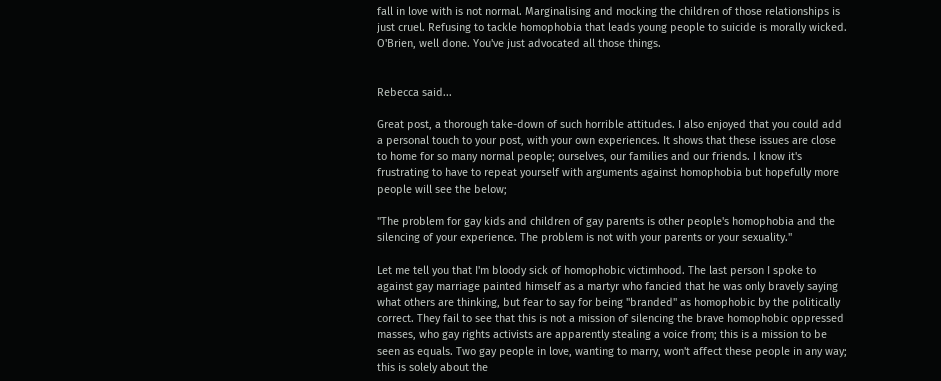fall in love with is not normal. Marginalising and mocking the children of those relationships is just cruel. Refusing to tackle homophobia that leads young people to suicide is morally wicked. O'Brien, well done. You've just advocated all those things.


Rebecca said...

Great post, a thorough take-down of such horrible attitudes. I also enjoyed that you could add a personal touch to your post, with your own experiences. It shows that these issues are close to home for so many normal people; ourselves, our families and our friends. I know it's frustrating to have to repeat yourself with arguments against homophobia but hopefully more people will see the below;

"The problem for gay kids and children of gay parents is other people's homophobia and the silencing of your experience. The problem is not with your parents or your sexuality."

Let me tell you that I'm bloody sick of homophobic victimhood. The last person I spoke to against gay marriage painted himself as a martyr who fancied that he was only bravely saying what others are thinking, but fear to say for being "branded" as homophobic by the politically correct. They fail to see that this is not a mission of silencing the brave homophobic oppressed masses, who gay rights activists are apparently stealing a voice from; this is a mission to be seen as equals. Two gay people in love, wanting to marry, won't affect these people in any way; this is solely about the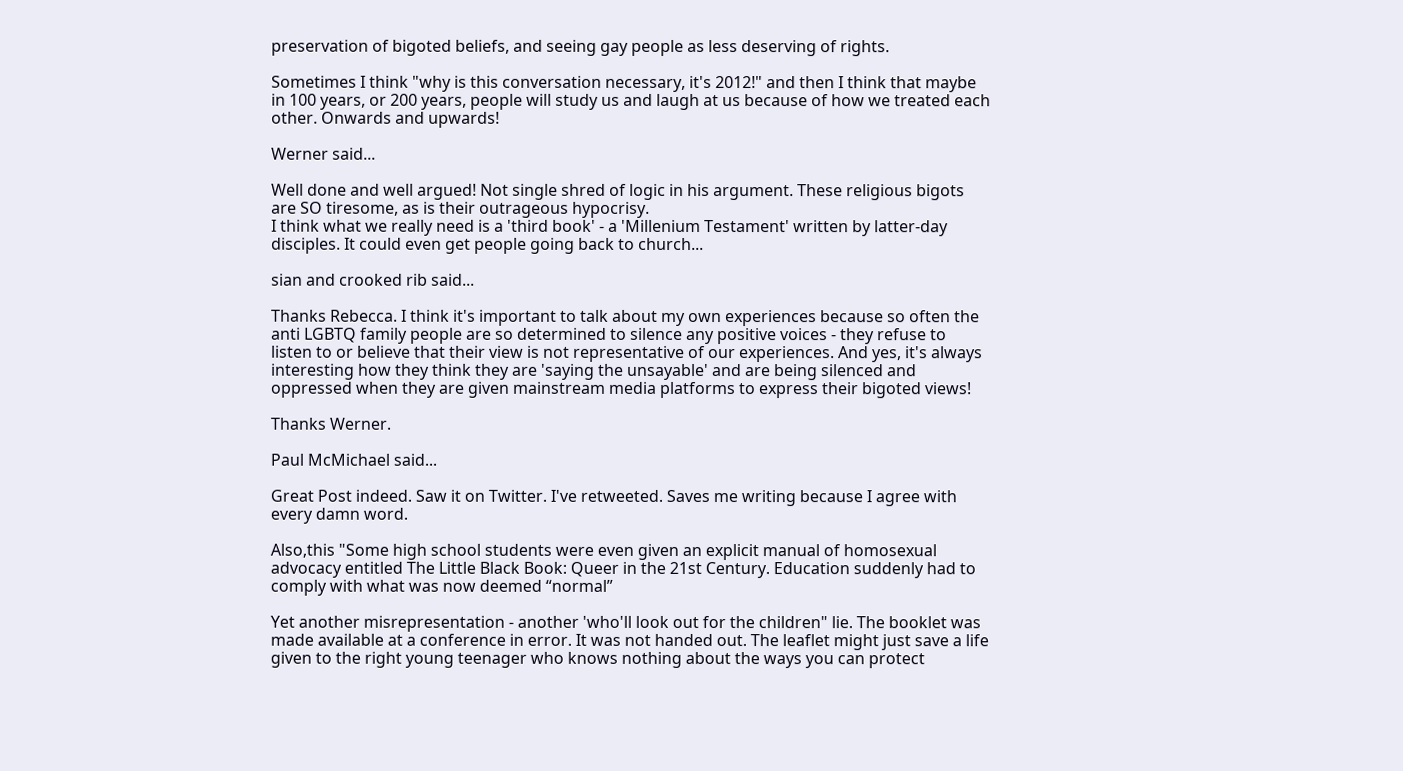preservation of bigoted beliefs, and seeing gay people as less deserving of rights.

Sometimes I think "why is this conversation necessary, it's 2012!" and then I think that maybe in 100 years, or 200 years, people will study us and laugh at us because of how we treated each other. Onwards and upwards!

Werner said...

Well done and well argued! Not single shred of logic in his argument. These religious bigots are SO tiresome, as is their outrageous hypocrisy.
I think what we really need is a 'third book' - a 'Millenium Testament' written by latter-day disciples. It could even get people going back to church...

sian and crooked rib said...

Thanks Rebecca. I think it's important to talk about my own experiences because so often the anti LGBTQ family people are so determined to silence any positive voices - they refuse to listen to or believe that their view is not representative of our experiences. And yes, it's always interesting how they think they are 'saying the unsayable' and are being silenced and oppressed when they are given mainstream media platforms to express their bigoted views!

Thanks Werner.

Paul McMichael said...

Great Post indeed. Saw it on Twitter. I've retweeted. Saves me writing because I agree with every damn word.

Also,this "Some high school students were even given an explicit manual of homosexual advocacy entitled The Little Black Book: Queer in the 21st Century. Education suddenly had to comply with what was now deemed “normal”

Yet another misrepresentation - another 'who'll look out for the children" lie. The booklet was made available at a conference in error. It was not handed out. The leaflet might just save a life given to the right young teenager who knows nothing about the ways you can protect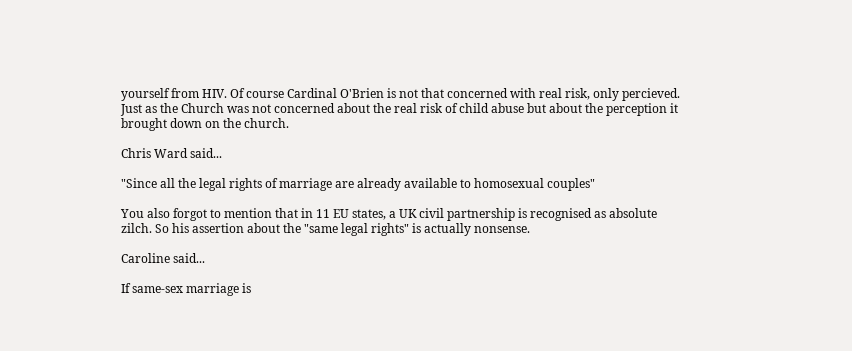yourself from HIV. Of course Cardinal O'Brien is not that concerned with real risk, only percieved. Just as the Church was not concerned about the real risk of child abuse but about the perception it brought down on the church.

Chris Ward said...

"Since all the legal rights of marriage are already available to homosexual couples"

You also forgot to mention that in 11 EU states, a UK civil partnership is recognised as absolute zilch. So his assertion about the "same legal rights" is actually nonsense.

Caroline said...

If same-sex marriage is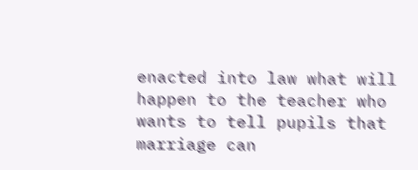enacted into law what will happen to the teacher who wants to tell pupils that marriage can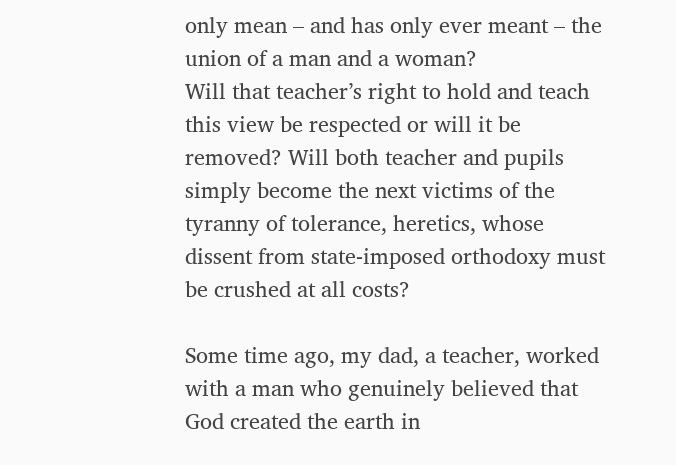only mean – and has only ever meant – the union of a man and a woman?
Will that teacher’s right to hold and teach this view be respected or will it be removed? Will both teacher and pupils simply become the next victims of the tyranny of tolerance, heretics, whose dissent from state-imposed orthodoxy must be crushed at all costs?

Some time ago, my dad, a teacher, worked with a man who genuinely believed that God created the earth in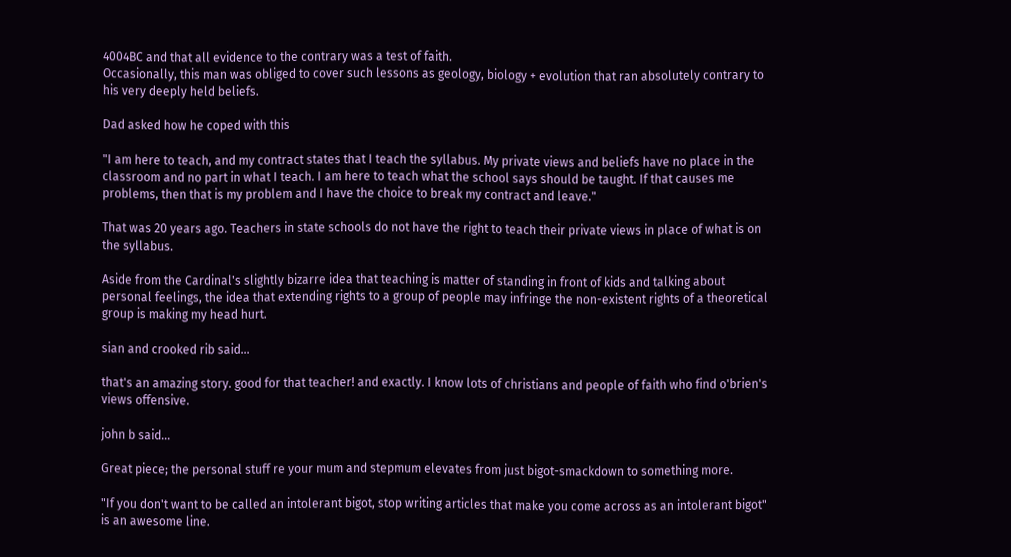4004BC and that all evidence to the contrary was a test of faith.
Occasionally, this man was obliged to cover such lessons as geology, biology + evolution that ran absolutely contrary to his very deeply held beliefs.

Dad asked how he coped with this

"I am here to teach, and my contract states that I teach the syllabus. My private views and beliefs have no place in the classroom and no part in what I teach. I am here to teach what the school says should be taught. If that causes me problems, then that is my problem and I have the choice to break my contract and leave."

That was 20 years ago. Teachers in state schools do not have the right to teach their private views in place of what is on the syllabus.

Aside from the Cardinal's slightly bizarre idea that teaching is matter of standing in front of kids and talking about personal feelings, the idea that extending rights to a group of people may infringe the non-existent rights of a theoretical group is making my head hurt.

sian and crooked rib said...

that's an amazing story. good for that teacher! and exactly. I know lots of christians and people of faith who find o'brien's views offensive.

john b said...

Great piece; the personal stuff re your mum and stepmum elevates from just bigot-smackdown to something more.

"If you don't want to be called an intolerant bigot, stop writing articles that make you come across as an intolerant bigot" is an awesome line.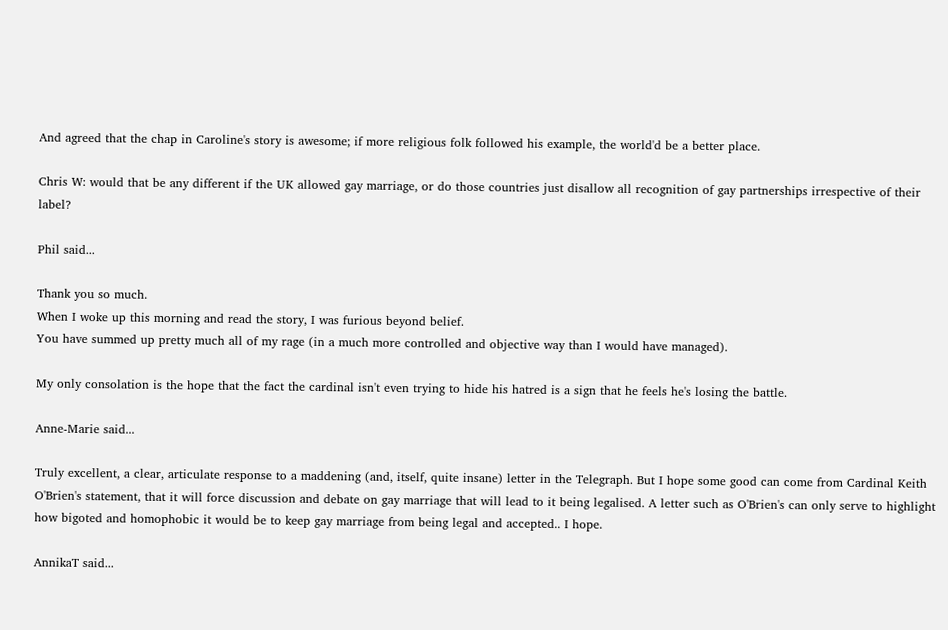And agreed that the chap in Caroline's story is awesome; if more religious folk followed his example, the world'd be a better place.

Chris W: would that be any different if the UK allowed gay marriage, or do those countries just disallow all recognition of gay partnerships irrespective of their label?

Phil said...

Thank you so much.
When I woke up this morning and read the story, I was furious beyond belief.
You have summed up pretty much all of my rage (in a much more controlled and objective way than I would have managed).

My only consolation is the hope that the fact the cardinal isn't even trying to hide his hatred is a sign that he feels he's losing the battle.

Anne-Marie said...

Truly excellent, a clear, articulate response to a maddening (and, itself, quite insane) letter in the Telegraph. But I hope some good can come from Cardinal Keith O'Brien's statement, that it will force discussion and debate on gay marriage that will lead to it being legalised. A letter such as O'Brien's can only serve to highlight how bigoted and homophobic it would be to keep gay marriage from being legal and accepted.. I hope.

AnnikaT said...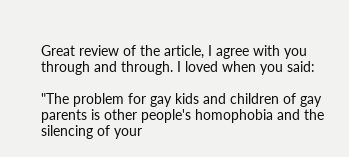Great review of the article, I agree with you through and through. I loved when you said:

"The problem for gay kids and children of gay parents is other people's homophobia and the silencing of your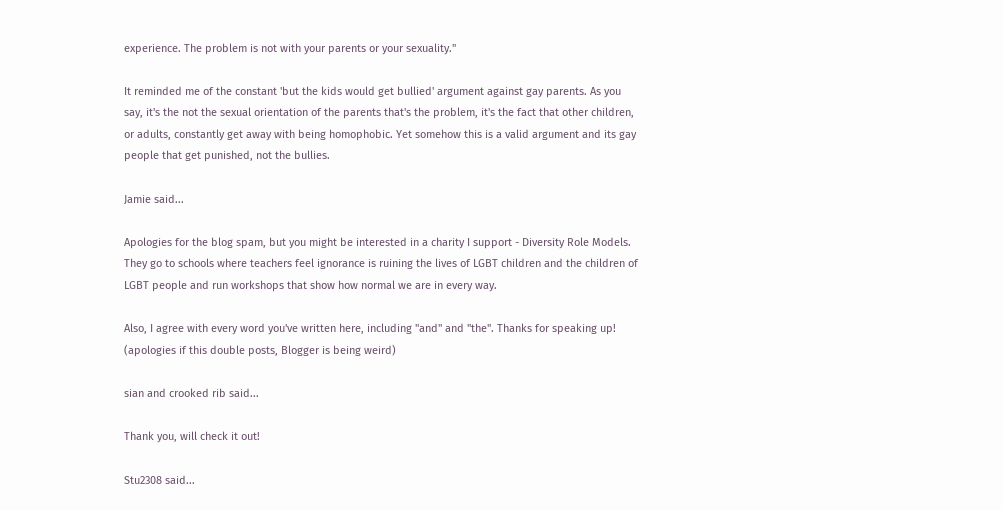experience. The problem is not with your parents or your sexuality."

It reminded me of the constant 'but the kids would get bullied' argument against gay parents. As you say, it's the not the sexual orientation of the parents that's the problem, it's the fact that other children, or adults, constantly get away with being homophobic. Yet somehow this is a valid argument and its gay people that get punished, not the bullies.

Jamie said...

Apologies for the blog spam, but you might be interested in a charity I support - Diversity Role Models. They go to schools where teachers feel ignorance is ruining the lives of LGBT children and the children of LGBT people and run workshops that show how normal we are in every way.

Also, I agree with every word you've written here, including "and" and "the". Thanks for speaking up! (apologies if this double posts, Blogger is being weird)

sian and crooked rib said...

Thank you, will check it out!

Stu2308 said...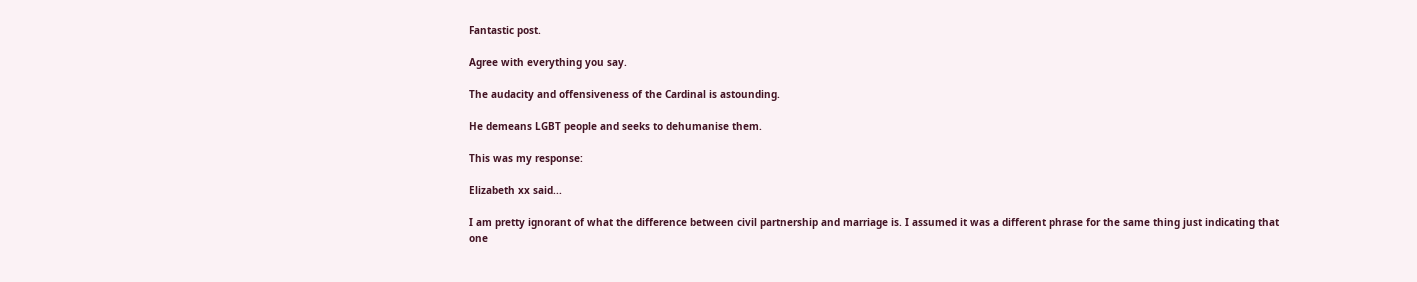Fantastic post.

Agree with everything you say.

The audacity and offensiveness of the Cardinal is astounding.

He demeans LGBT people and seeks to dehumanise them.

This was my response:

Elizabeth xx said...

I am pretty ignorant of what the difference between civil partnership and marriage is. I assumed it was a different phrase for the same thing just indicating that one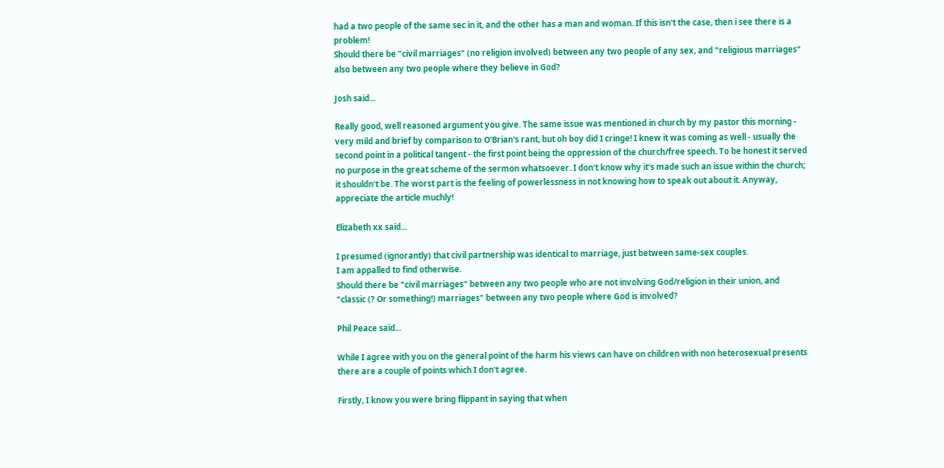had a two people of the same sec in it, and the other has a man and woman. If this isn't the case, then i see there is a problem!
Should there be "civil marriages" (no religion involved) between any two people of any sex, and "religious marriages" also between any two people where they believe in God?

Josh said...

Really good, well reasoned argument you give. The same issue was mentioned in church by my pastor this morning - very mild and brief by comparison to O'Brian's rant, but oh boy did I cringe! I knew it was coming as well - usually the second point in a political tangent - the first point being the oppression of the church/free speech. To be honest it served no purpose in the great scheme of the sermon whatsoever. I don't know why it's made such an issue within the church; it shouldn't be. The worst part is the feeling of powerlessness in not knowing how to speak out about it. Anyway, appreciate the article muchly!

Elizabeth xx said...

I presumed (ignorantly) that civil partnership was identical to marriage, just between same-sex couples.
I am appalled to find otherwise.
Should there be "civil marriages" between any two people who are not involving God/religion in their union, and "classic (? Or something!) marriages" between any two people where God is involved?

Phil Peace said...

While I agree with you on the general point of the harm his views can have on children with non heterosexual presents there are a couple of points which I don't agree.

Firstly, I know you were bring flippant in saying that when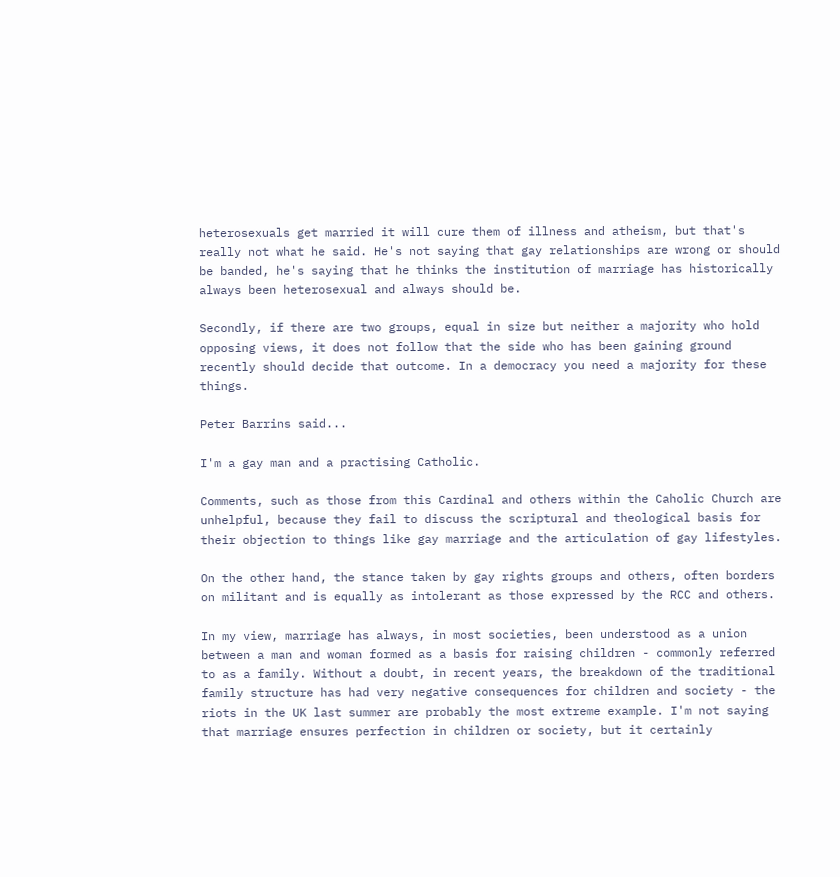heterosexuals get married it will cure them of illness and atheism, but that's really not what he said. He's not saying that gay relationships are wrong or should be banded, he's saying that he thinks the institution of marriage has historically always been heterosexual and always should be.

Secondly, if there are two groups, equal in size but neither a majority who hold opposing views, it does not follow that the side who has been gaining ground recently should decide that outcome. In a democracy you need a majority for these things.

Peter Barrins said...

I'm a gay man and a practising Catholic.

Comments, such as those from this Cardinal and others within the Caholic Church are unhelpful, because they fail to discuss the scriptural and theological basis for their objection to things like gay marriage and the articulation of gay lifestyles.

On the other hand, the stance taken by gay rights groups and others, often borders on militant and is equally as intolerant as those expressed by the RCC and others.

In my view, marriage has always, in most societies, been understood as a union between a man and woman formed as a basis for raising children - commonly referred to as a family. Without a doubt, in recent years, the breakdown of the traditional family structure has had very negative consequences for children and society - the riots in the UK last summer are probably the most extreme example. I'm not saying that marriage ensures perfection in children or society, but it certainly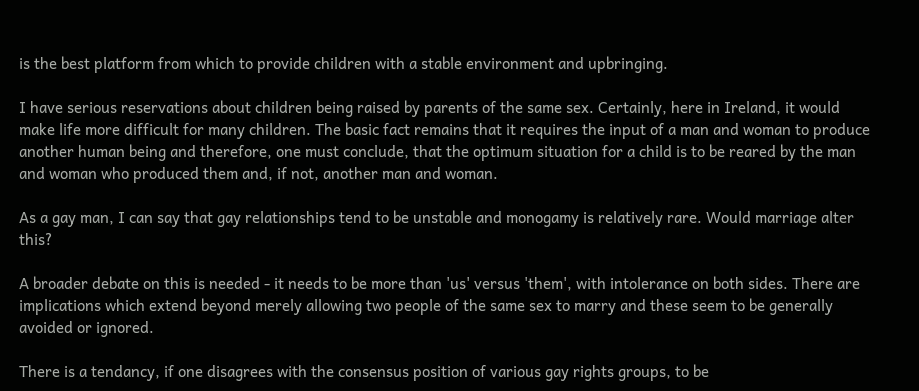is the best platform from which to provide children with a stable environment and upbringing.

I have serious reservations about children being raised by parents of the same sex. Certainly, here in Ireland, it would make life more difficult for many children. The basic fact remains that it requires the input of a man and woman to produce another human being and therefore, one must conclude, that the optimum situation for a child is to be reared by the man and woman who produced them and, if not, another man and woman.

As a gay man, I can say that gay relationships tend to be unstable and monogamy is relatively rare. Would marriage alter this?

A broader debate on this is needed - it needs to be more than 'us' versus 'them', with intolerance on both sides. There are implications which extend beyond merely allowing two people of the same sex to marry and these seem to be generally avoided or ignored.

There is a tendancy, if one disagrees with the consensus position of various gay rights groups, to be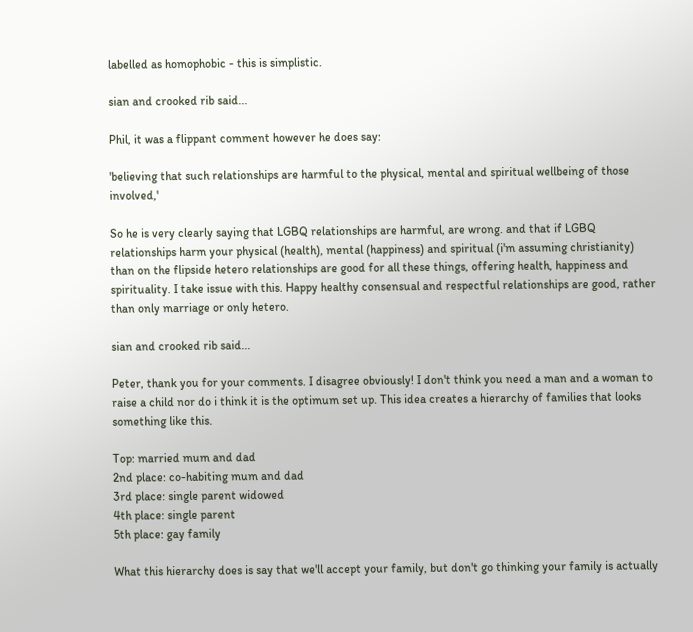labelled as homophobic - this is simplistic.

sian and crooked rib said...

Phil, it was a flippant comment however he does say:

'believing that such relationships are harmful to the physical, mental and spiritual wellbeing of those involved,'

So he is very clearly saying that LGBQ relationships are harmful, are wrong. and that if LGBQ relationships harm your physical (health), mental (happiness) and spiritual (i'm assuming christianity) than on the flipside hetero relationships are good for all these things, offering health, happiness and spirituality. I take issue with this. Happy healthy consensual and respectful relationships are good, rather than only marriage or only hetero.

sian and crooked rib said...

Peter, thank you for your comments. I disagree obviously! I don't think you need a man and a woman to raise a child nor do i think it is the optimum set up. This idea creates a hierarchy of families that looks something like this.

Top: married mum and dad
2nd place: co-habiting mum and dad
3rd place: single parent widowed
4th place: single parent
5th place: gay family

What this hierarchy does is say that we'll accept your family, but don't go thinking your family is actually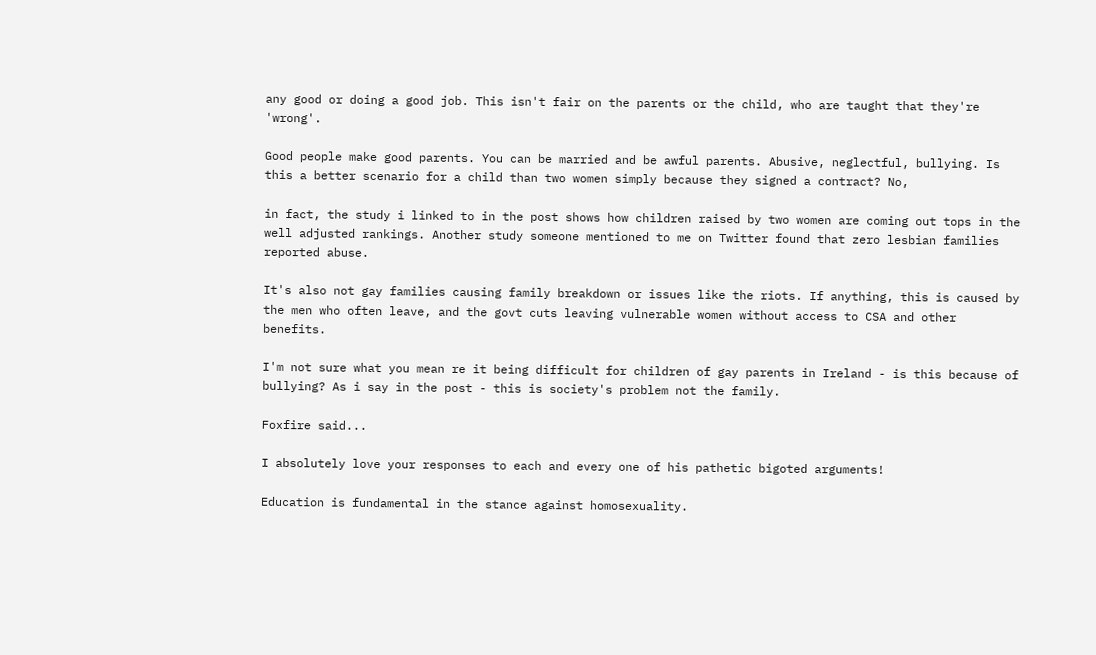any good or doing a good job. This isn't fair on the parents or the child, who are taught that they're 'wrong'.

Good people make good parents. You can be married and be awful parents. Abusive, neglectful, bullying. Is this a better scenario for a child than two women simply because they signed a contract? No,

in fact, the study i linked to in the post shows how children raised by two women are coming out tops in the well adjusted rankings. Another study someone mentioned to me on Twitter found that zero lesbian families reported abuse.

It's also not gay families causing family breakdown or issues like the riots. If anything, this is caused by the men who often leave, and the govt cuts leaving vulnerable women without access to CSA and other benefits.

I'm not sure what you mean re it being difficult for children of gay parents in Ireland - is this because of bullying? As i say in the post - this is society's problem not the family.

Foxfire said...

I absolutely love your responses to each and every one of his pathetic bigoted arguments!

Education is fundamental in the stance against homosexuality.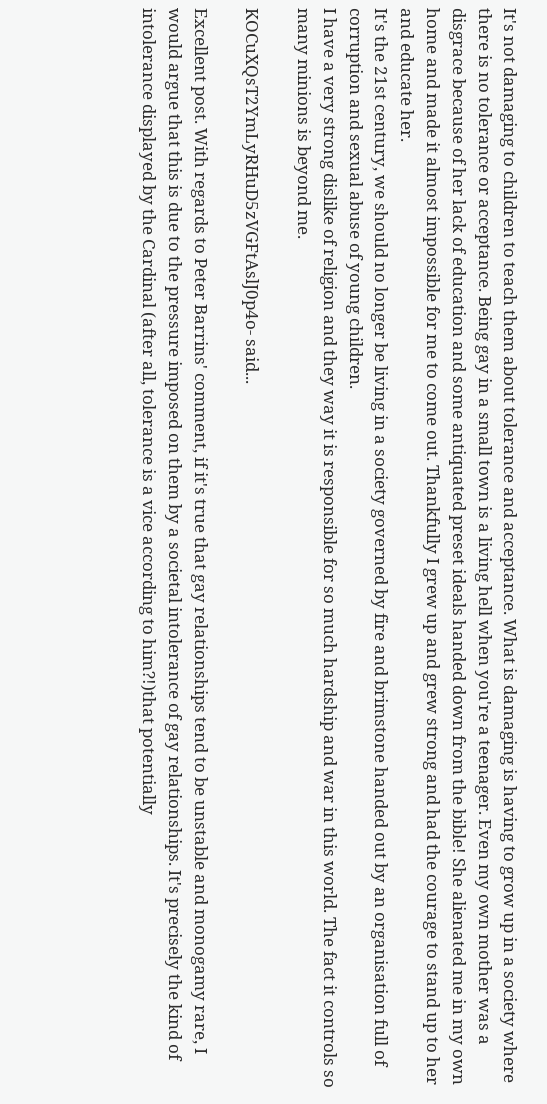It's not damaging to children to teach them about tolerance and acceptance. What is damaging is having to grow up in a society where there is no tolerance or acceptance. Being gay in a small town is a living hell when you're a teenager. Even my own mother was a disgrace because of her lack of education and some antiquated preset ideals handed down from the bible! She alienated me in my own home and made it almost impossible for me to come out. Thankfully I grew up and grew strong and had the courage to stand up to her and educate her.
It's the 21st century, we should no longer be living in a society governed by fire and brimstone handed out by an organisation full of corruption and sexual abuse of young children.
I have a very strong dislike of religion and they way it is responsible for so much hardship and war in this world. The fact it controls so many minions is beyond me.

KOCuXQsT2YmLyRHuD5zVGFtAslJ0p4o- said...

Excellent post. With regards to Peter Barrins' comment, if it's true that gay relationships tend to be unstable and monogamy rare, I would argue that this is due to the pressure imposed on them by a societal intolerance of gay relationships. It's precisely the kind of intolerance displayed by the Cardinal (after all, tolerance is a vice according to him?!)that potentially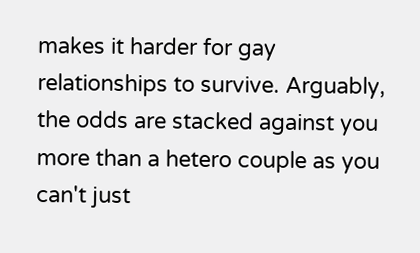makes it harder for gay relationships to survive. Arguably, the odds are stacked against you more than a hetero couple as you can't just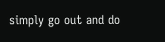simply go out and do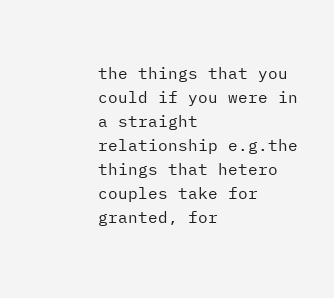the things that you could if you were in a straight relationship e.g.the things that hetero couples take for granted, for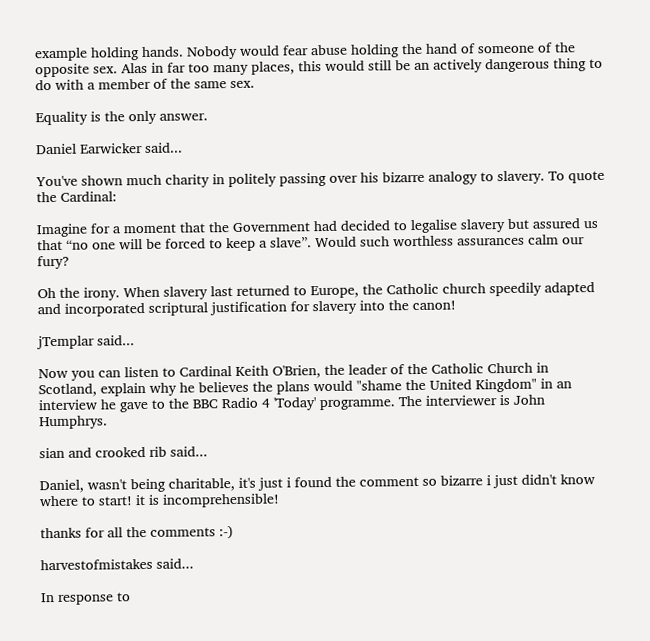example holding hands. Nobody would fear abuse holding the hand of someone of the opposite sex. Alas in far too many places, this would still be an actively dangerous thing to do with a member of the same sex.

Equality is the only answer.

Daniel Earwicker said...

You've shown much charity in politely passing over his bizarre analogy to slavery. To quote the Cardinal:

Imagine for a moment that the Government had decided to legalise slavery but assured us that “no one will be forced to keep a slave”. Would such worthless assurances calm our fury?

Oh the irony. When slavery last returned to Europe, the Catholic church speedily adapted and incorporated scriptural justification for slavery into the canon!

jTemplar said...

Now you can listen to Cardinal Keith O'Brien, the leader of the Catholic Church in Scotland, explain why he believes the plans would "shame the United Kingdom" in an interview he gave to the BBC Radio 4 'Today' programme. The interviewer is John Humphrys.

sian and crooked rib said...

Daniel, wasn't being charitable, it's just i found the comment so bizarre i just didn't know where to start! it is incomprehensible!

thanks for all the comments :-)

harvestofmistakes said...

In response to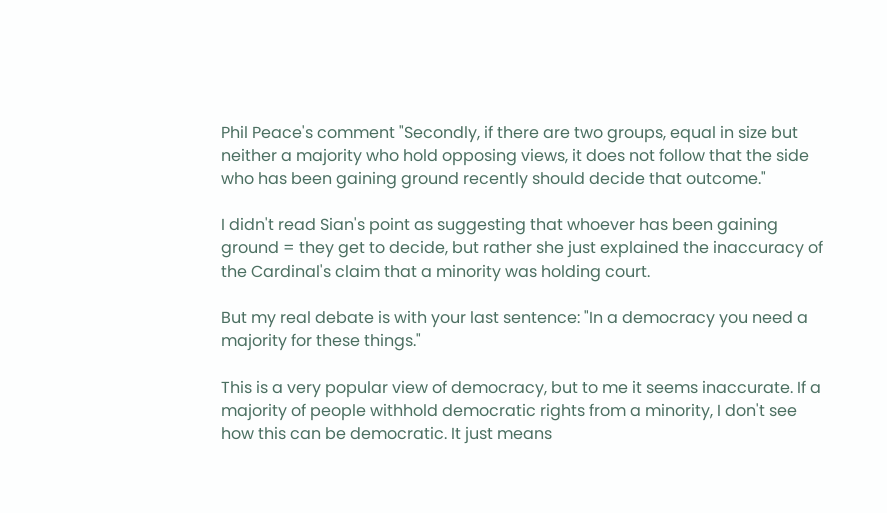Phil Peace's comment "Secondly, if there are two groups, equal in size but neither a majority who hold opposing views, it does not follow that the side who has been gaining ground recently should decide that outcome."

I didn't read Sian's point as suggesting that whoever has been gaining ground = they get to decide, but rather she just explained the inaccuracy of the Cardinal's claim that a minority was holding court.

But my real debate is with your last sentence: "In a democracy you need a majority for these things."

This is a very popular view of democracy, but to me it seems inaccurate. If a majority of people withhold democratic rights from a minority, I don't see how this can be democratic. It just means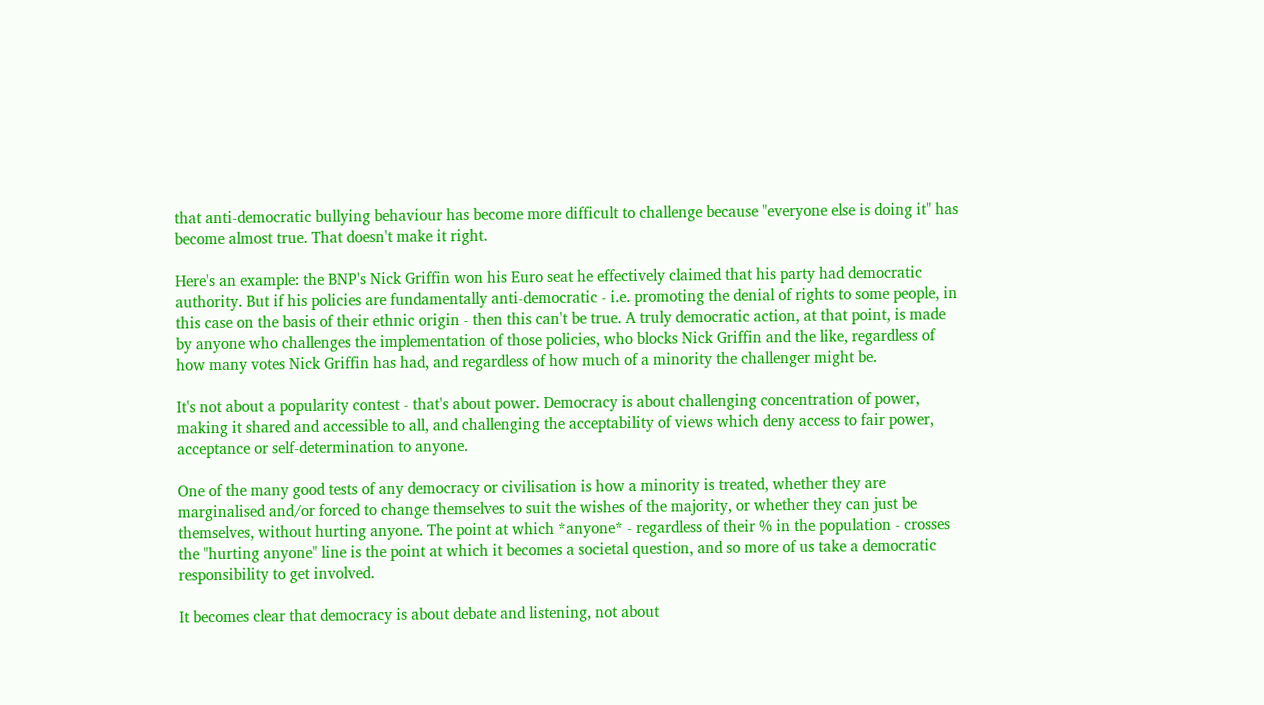that anti-democratic bullying behaviour has become more difficult to challenge because "everyone else is doing it" has become almost true. That doesn't make it right.

Here's an example: the BNP's Nick Griffin won his Euro seat he effectively claimed that his party had democratic authority. But if his policies are fundamentally anti-democratic - i.e. promoting the denial of rights to some people, in this case on the basis of their ethnic origin - then this can't be true. A truly democratic action, at that point, is made by anyone who challenges the implementation of those policies, who blocks Nick Griffin and the like, regardless of how many votes Nick Griffin has had, and regardless of how much of a minority the challenger might be.

It's not about a popularity contest - that's about power. Democracy is about challenging concentration of power, making it shared and accessible to all, and challenging the acceptability of views which deny access to fair power, acceptance or self-determination to anyone.

One of the many good tests of any democracy or civilisation is how a minority is treated, whether they are marginalised and/or forced to change themselves to suit the wishes of the majority, or whether they can just be themselves, without hurting anyone. The point at which *anyone* - regardless of their % in the population - crosses the "hurting anyone" line is the point at which it becomes a societal question, and so more of us take a democratic responsibility to get involved.

It becomes clear that democracy is about debate and listening, not about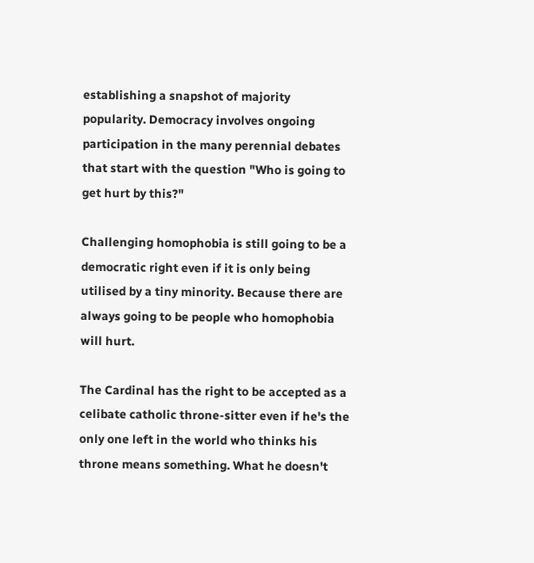establishing a snapshot of majority popularity. Democracy involves ongoing participation in the many perennial debates that start with the question "Who is going to get hurt by this?"

Challenging homophobia is still going to be a democratic right even if it is only being utilised by a tiny minority. Because there are always going to be people who homophobia will hurt.

The Cardinal has the right to be accepted as a celibate catholic throne-sitter even if he's the only one left in the world who thinks his throne means something. What he doesn't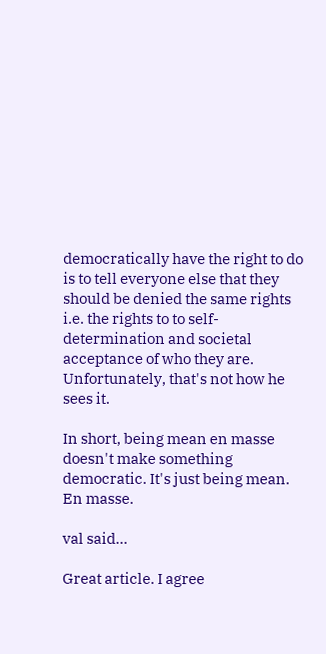democratically have the right to do is to tell everyone else that they should be denied the same rights i.e. the rights to to self-determination and societal acceptance of who they are. Unfortunately, that's not how he sees it.

In short, being mean en masse doesn't make something democratic. It's just being mean. En masse.

val said...

Great article. I agree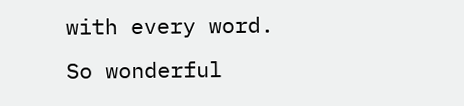with every word. So wonderful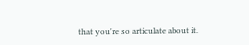that you're so articulate about it.